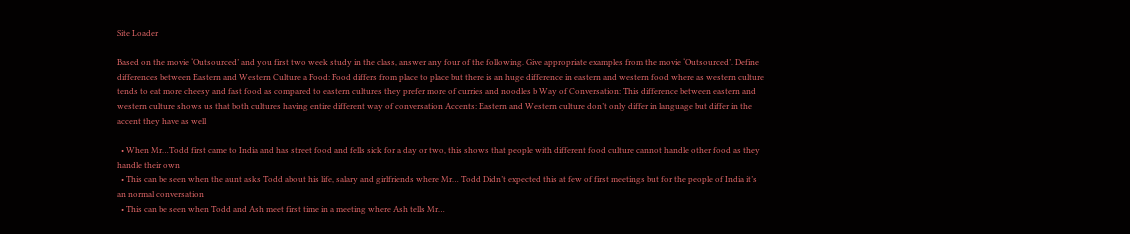Site Loader

Based on the movie ‘Outsourced’ and you first two week study in the class, answer any four of the following. Give appropriate examples from the movie ‘Outsourced’. Define differences between Eastern and Western Culture a Food: Food differs from place to place but there is an huge difference in eastern and western food where as western culture tends to eat more cheesy and fast food as compared to eastern cultures they prefer more of curries and noodles b Way of Conversation: This difference between eastern and western culture shows us that both cultures having entire different way of conversation Accents: Eastern and Western culture don’t only differ in language but differ in the accent they have as well

  • When Mr…Todd first came to India and has street food and fells sick for a day or two, this shows that people with different food culture cannot handle other food as they handle their own
  • This can be seen when the aunt asks Todd about his life, salary and girlfriends where Mr… Todd Didn’t expected this at few of first meetings but for the people of India it’s an normal conversation
  • This can be seen when Todd and Ash meet first time in a meeting where Ash tells Mr…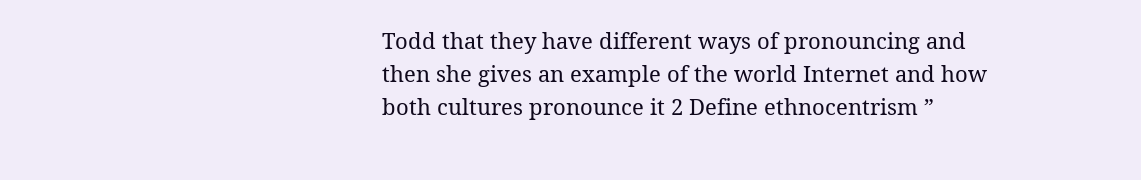Todd that they have different ways of pronouncing and then she gives an example of the world Internet and how both cultures pronounce it 2 Define ethnocentrism ”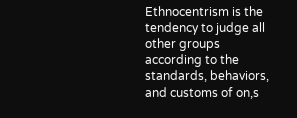Ethnocentrism is the tendency to judge all other groups according to the standards, behaviors, and customs of on‚s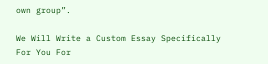own group”.

We Will Write a Custom Essay Specifically
For You For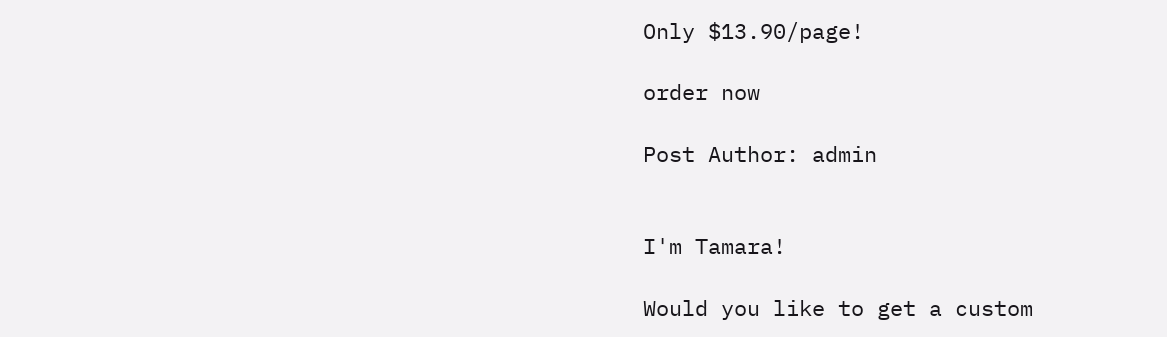Only $13.90/page!

order now

Post Author: admin


I'm Tamara!

Would you like to get a custom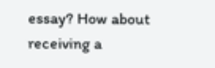essay? How about receiving a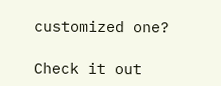customized one?

Check it out